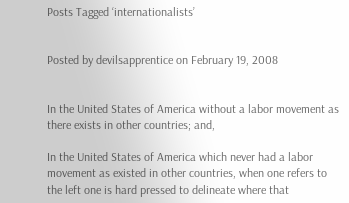Posts Tagged ‘internationalists’


Posted by devilsapprentice on February 19, 2008


In the United States of America without a labor movement as there exists in other countries; and,

In the United States of America which never had a labor movement as existed in other countries, when one refers to the left one is hard pressed to delineate where that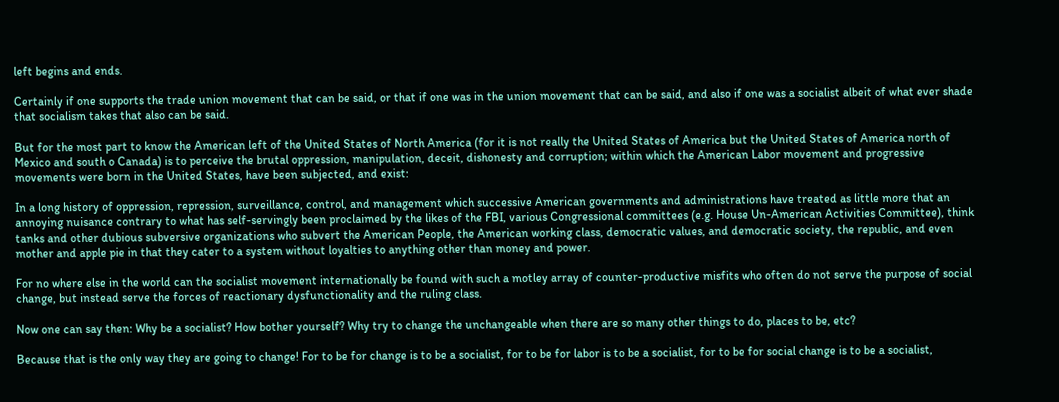left begins and ends.

Certainly if one supports the trade union movement that can be said, or that if one was in the union movement that can be said, and also if one was a socialist albeit of what ever shade that socialism takes that also can be said.

But for the most part to know the American left of the United States of North America (for it is not really the United States of America but the United States of America north of Mexico and south o Canada) is to perceive the brutal oppression, manipulation, deceit, dishonesty and corruption; within which the American Labor movement and progressive movements were born in the United States, have been subjected, and exist:

In a long history of oppression, repression, surveillance, control, and management which successive American governments and administrations have treated as little more that an annoying nuisance contrary to what has self-servingly been proclaimed by the likes of the FBI, various Congressional committees (e.g. House Un-American Activities Committee), think tanks and other dubious subversive organizations who subvert the American People, the American working class, democratic values, and democratic society, the republic, and even mother and apple pie in that they cater to a system without loyalties to anything other than money and power.

For no where else in the world can the socialist movement internationally be found with such a motley array of counter-productive misfits who often do not serve the purpose of social change, but instead serve the forces of reactionary dysfunctionality and the ruling class.

Now one can say then: Why be a socialist? How bother yourself? Why try to change the unchangeable when there are so many other things to do, places to be, etc?

Because that is the only way they are going to change! For to be for change is to be a socialist, for to be for labor is to be a socialist, for to be for social change is to be a socialist,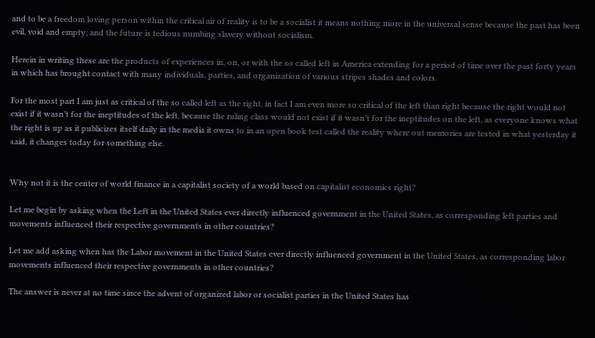and to be a freedom loving person within the critical air of reality is to be a socialist it means nothing more in the universal sense because the past has been evil, void and empty; and the future is tedious numbing slavery without socialism.

Herein in writing these are the products of experiences in, on, or with the so called left in America extending for a period of time over the past forty years in which has brought contact with many individuals, parties, and organization of various stripes shades and colors.

For the most part I am just as critical of the so called left as the right, in fact I am even more so critical of the left than right because the right would not exist if it wasn’t for the ineptitudes of the left, because the ruling class would not exist if it wasn’t for the ineptitudes on the left, as everyone knows what the right is up as it publicizes itself daily in the media it owns to in an open book test called the reality where out memories are tested in what yesterday it said, it changes today for something else.


Why not it is the center of world finance in a capitalist society of a world based on capitalist economics right?

Let me begin by asking when the Left in the United States ever directly influenced government in the United States, as corresponding left parties and movements influenced their respective governments in other countries?

Let me add asking when has the Labor movement in the United States ever directly influenced government in the United States, as corresponding labor movements influenced their respective governments in other countries?

The answer is never at no time since the advent of organized labor or socialist parties in the United States has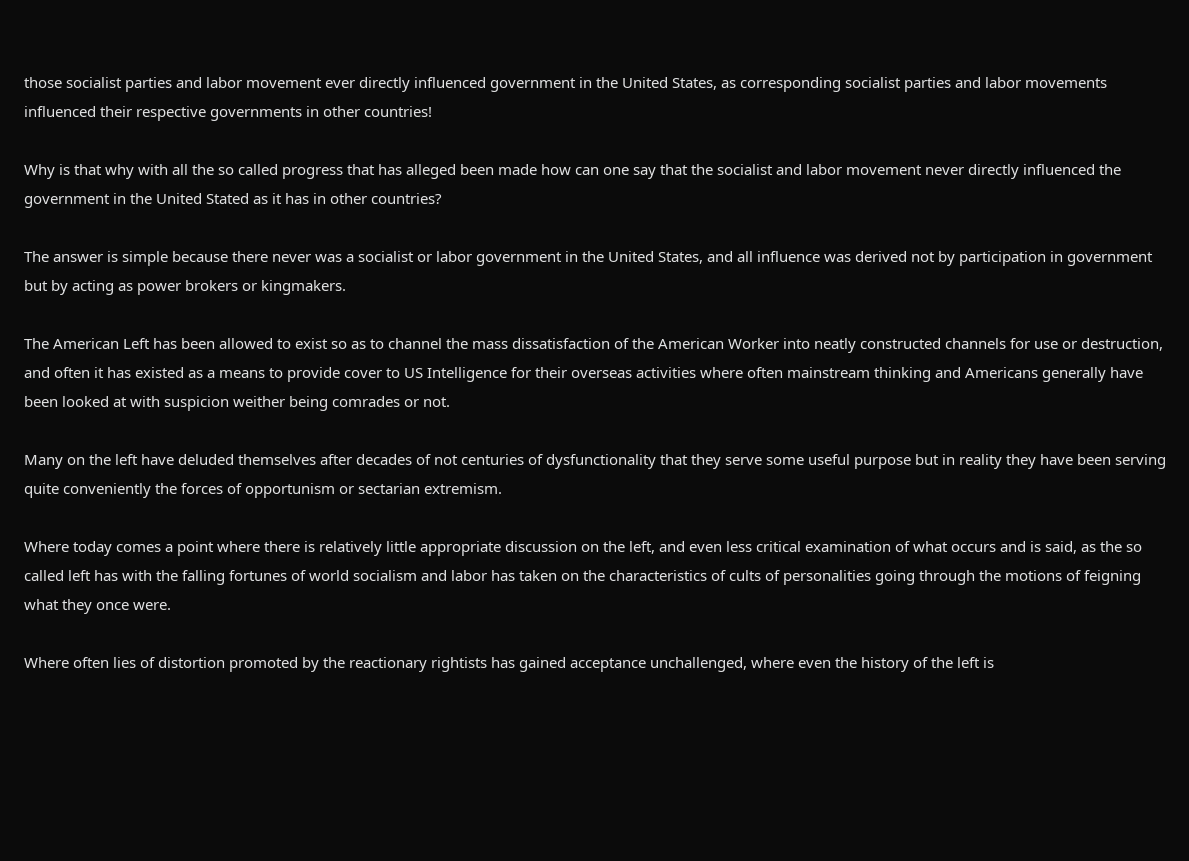those socialist parties and labor movement ever directly influenced government in the United States, as corresponding socialist parties and labor movements influenced their respective governments in other countries!

Why is that why with all the so called progress that has alleged been made how can one say that the socialist and labor movement never directly influenced the government in the United Stated as it has in other countries?

The answer is simple because there never was a socialist or labor government in the United States, and all influence was derived not by participation in government but by acting as power brokers or kingmakers.

The American Left has been allowed to exist so as to channel the mass dissatisfaction of the American Worker into neatly constructed channels for use or destruction, and often it has existed as a means to provide cover to US Intelligence for their overseas activities where often mainstream thinking and Americans generally have been looked at with suspicion weither being comrades or not.

Many on the left have deluded themselves after decades of not centuries of dysfunctionality that they serve some useful purpose but in reality they have been serving quite conveniently the forces of opportunism or sectarian extremism.

Where today comes a point where there is relatively little appropriate discussion on the left, and even less critical examination of what occurs and is said, as the so called left has with the falling fortunes of world socialism and labor has taken on the characteristics of cults of personalities going through the motions of feigning what they once were.

Where often lies of distortion promoted by the reactionary rightists has gained acceptance unchallenged, where even the history of the left is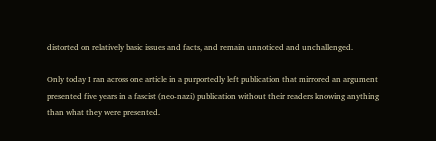distorted on relatively basic issues and facts, and remain unnoticed and unchallenged.

Only today I ran across one article in a purportedly left publication that mirrored an argument presented five years in a fascist (neo-nazi) publication without their readers knowing anything than what they were presented.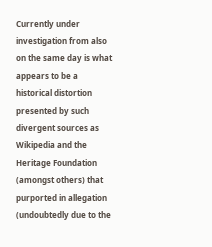Currently under investigation from also on the same day is what appears to be a historical distortion presented by such divergent sources as Wikipedia and the Heritage Foundation (amongst others) that purported in allegation (undoubtedly due to the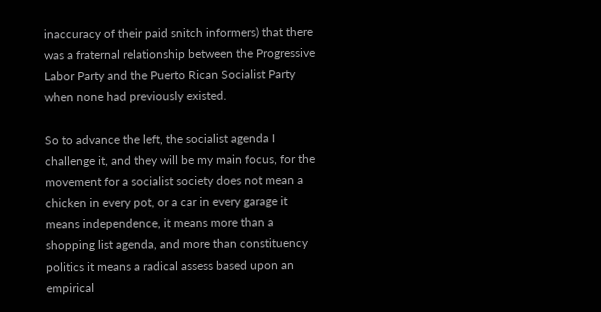inaccuracy of their paid snitch informers) that there was a fraternal relationship between the Progressive Labor Party and the Puerto Rican Socialist Party when none had previously existed.

So to advance the left, the socialist agenda I challenge it, and they will be my main focus, for the movement for a socialist society does not mean a chicken in every pot, or a car in every garage it means independence, it means more than a shopping list agenda, and more than constituency politics it means a radical assess based upon an empirical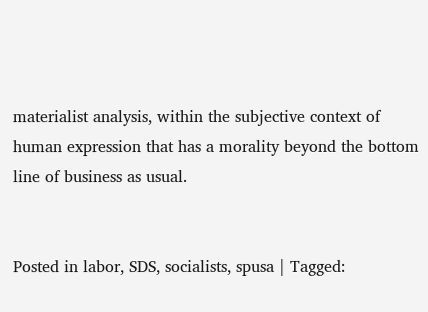materialist analysis, within the subjective context of human expression that has a morality beyond the bottom line of business as usual.


Posted in labor, SDS, socialists, spusa | Tagged: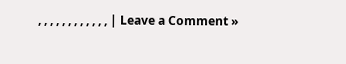, , , , , , , , , , , , | Leave a Comment »